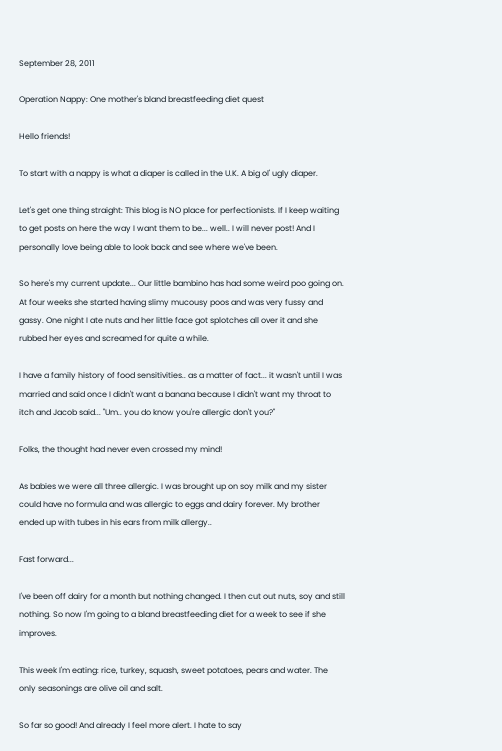September 28, 2011

Operation Nappy: One mother's bland breastfeeding diet quest

Hello friends!

To start with a nappy is what a diaper is called in the U.K. A big ol' ugly diaper.

Let's get one thing straight: This blog is NO place for perfectionists. If I keep waiting to get posts on here the way I want them to be... well.. I will never post! And I personally love being able to look back and see where we've been.

So here's my current update... Our little bambino has had some weird poo going on. At four weeks she started having slimy mucousy poos and was very fussy and gassy. One night I ate nuts and her little face got splotches all over it and she rubbed her eyes and screamed for quite a while.

I have a family history of food sensitivities.. as a matter of fact... it wasn't until I was married and said once I didn't want a banana because I didn't want my throat to itch and Jacob said... "Um.. you do know you're allergic don't you?"

Folks, the thought had never even crossed my mind!

As babies we were all three allergic. I was brought up on soy milk and my sister could have no formula and was allergic to eggs and dairy forever. My brother ended up with tubes in his ears from milk allergy..

Fast forward...

I've been off dairy for a month but nothing changed. I then cut out nuts, soy and still nothing. So now I'm going to a bland breastfeeding diet for a week to see if she improves.

This week I'm eating: rice, turkey, squash, sweet potatoes, pears and water. The only seasonings are olive oil and salt.

So far so good! And already I feel more alert. I hate to say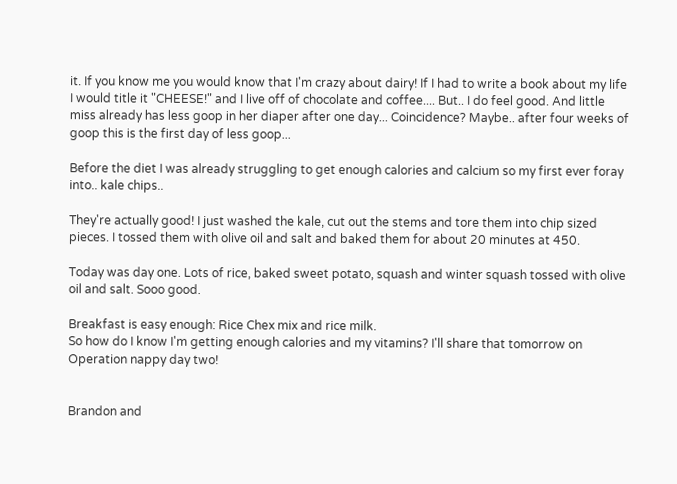it. If you know me you would know that I'm crazy about dairy! If I had to write a book about my life I would title it "CHEESE!" and I live off of chocolate and coffee.... But.. I do feel good. And little miss already has less goop in her diaper after one day... Coincidence? Maybe.. after four weeks of goop this is the first day of less goop...

Before the diet I was already struggling to get enough calories and calcium so my first ever foray into.. kale chips..

They're actually good! I just washed the kale, cut out the stems and tore them into chip sized pieces. I tossed them with olive oil and salt and baked them for about 20 minutes at 450.

Today was day one. Lots of rice, baked sweet potato, squash and winter squash tossed with olive oil and salt. Sooo good.

Breakfast is easy enough: Rice Chex mix and rice milk.
So how do I know I'm getting enough calories and my vitamins? I'll share that tomorrow on Operation nappy day two!


Brandon and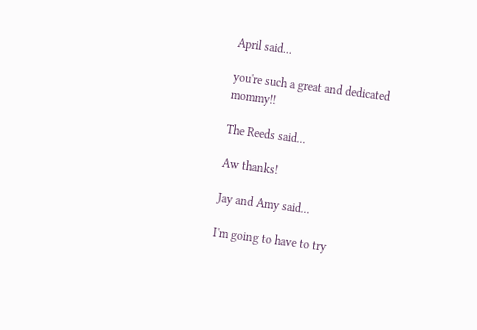April said...

you're such a great and dedicated mommy!!

The Reeds said...

Aw thanks!

Jay and Amy said...

I'm going to have to try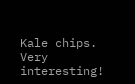Kale chips. Very interesting!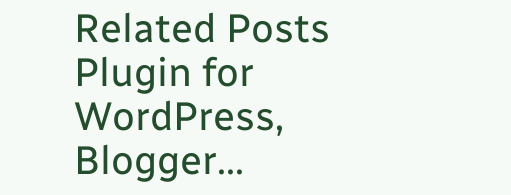Related Posts Plugin for WordPress, Blogger...